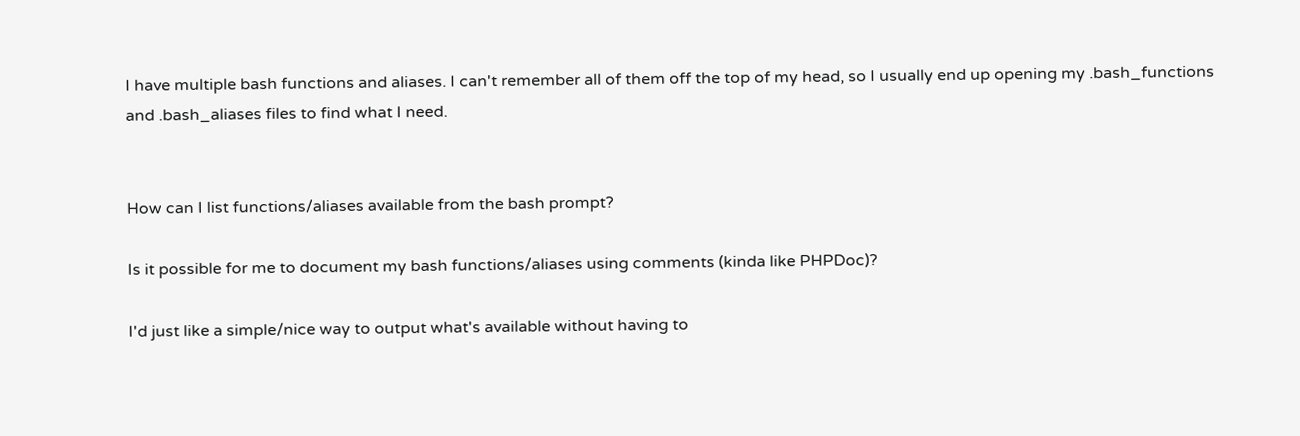I have multiple bash functions and aliases. I can't remember all of them off the top of my head, so I usually end up opening my .bash_functions and .bash_aliases files to find what I need.


How can I list functions/aliases available from the bash prompt?

Is it possible for me to document my bash functions/aliases using comments (kinda like PHPDoc)?

I'd just like a simple/nice way to output what's available without having to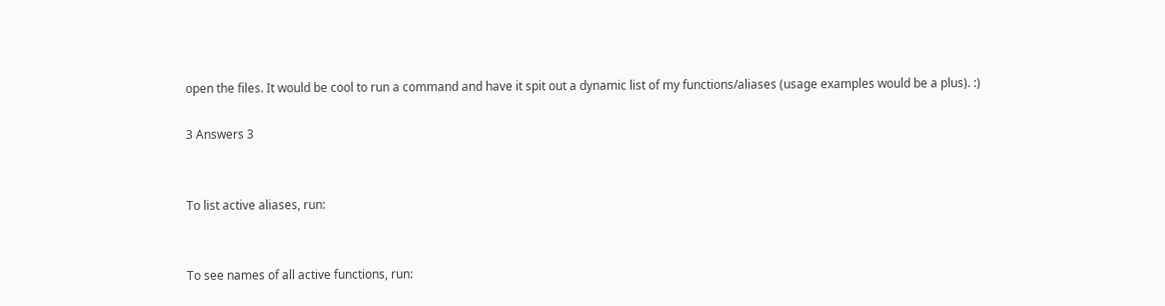open the files. It would be cool to run a command and have it spit out a dynamic list of my functions/aliases (usage examples would be a plus). :)

3 Answers 3


To list active aliases, run:


To see names of all active functions, run: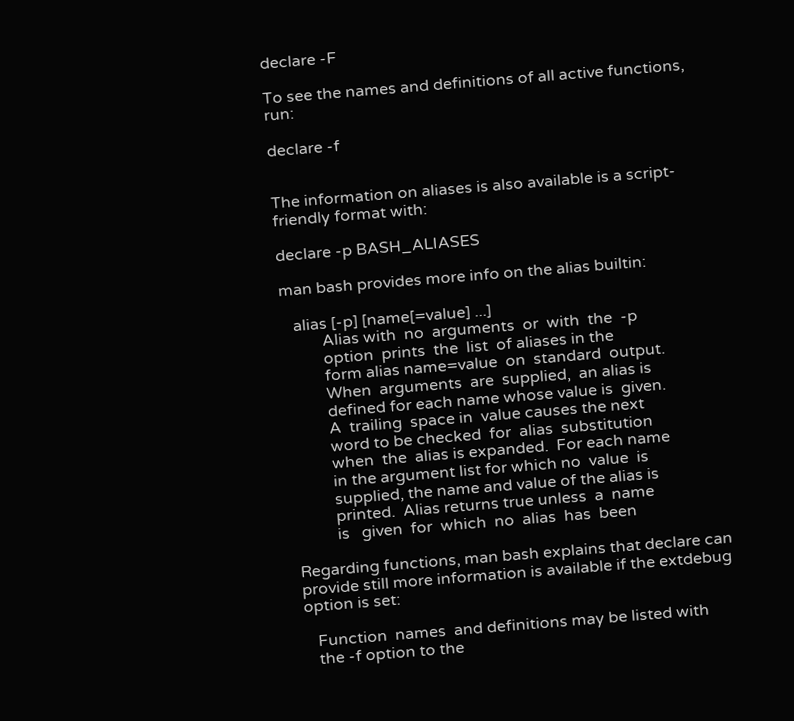declare -F

To see the names and definitions of all active functions, run:

declare -f


The information on aliases is also available is a script-friendly format with:

declare -p BASH_ALIASES

man bash provides more info on the alias builtin:

   alias [-p] [name[=value] ...]
          Alias with  no  arguments  or  with  the  -p
          option  prints  the  list  of aliases in the
          form alias name=value  on  standard  output.
          When  arguments  are  supplied,  an alias is
          defined for each name whose value is  given.
          A  trailing  space in  value causes the next
          word to be checked  for  alias  substitution
          when  the  alias is expanded.  For each name
          in the argument list for which no  value  is
          supplied, the name and value of the alias is
          printed.  Alias returns true unless  a  name
          is   given  for  which  no  alias  has  been

Regarding functions, man bash explains that declare can provide still more information is available if the extdebug option is set:

   Function  names  and definitions may be listed with
   the -f option to the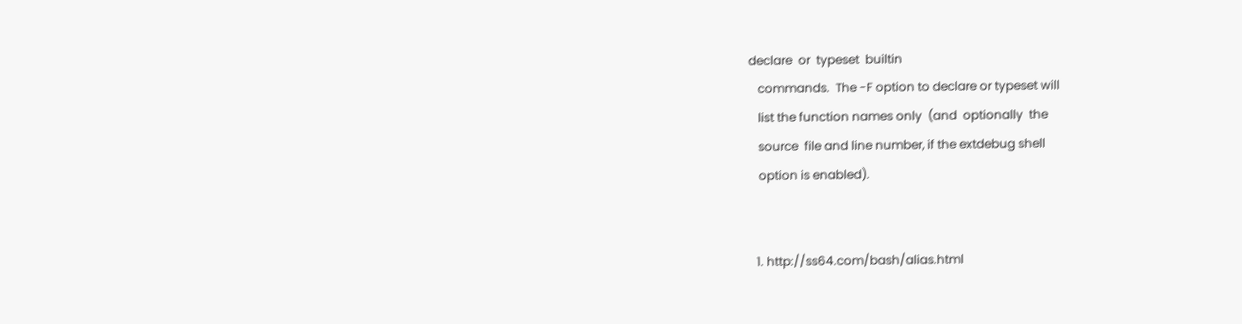declare  or  typeset  builtin
   commands.  The -F option to declare or typeset will
   list the function names only  (and  optionally  the
   source  file and line number, if the extdebug shell
   option is enabled).


  1. http://ss64.com/bash/alias.html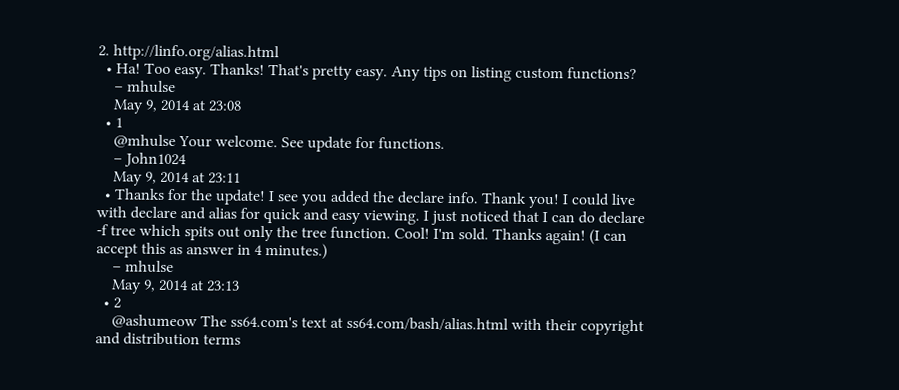2. http://linfo.org/alias.html
  • Ha! Too easy. Thanks! That's pretty easy. Any tips on listing custom functions?
    – mhulse
    May 9, 2014 at 23:08
  • 1
    @mhulse Your welcome. See update for functions.
    – John1024
    May 9, 2014 at 23:11
  • Thanks for the update! I see you added the declare info. Thank you! I could live with declare and alias for quick and easy viewing. I just noticed that I can do declare -f tree which spits out only the tree function. Cool! I'm sold. Thanks again! (I can accept this as answer in 4 minutes.)
    – mhulse
    May 9, 2014 at 23:13
  • 2
    @ashumeow The ss64.com's text at ss64.com/bash/alias.html with their copyright and distribution terms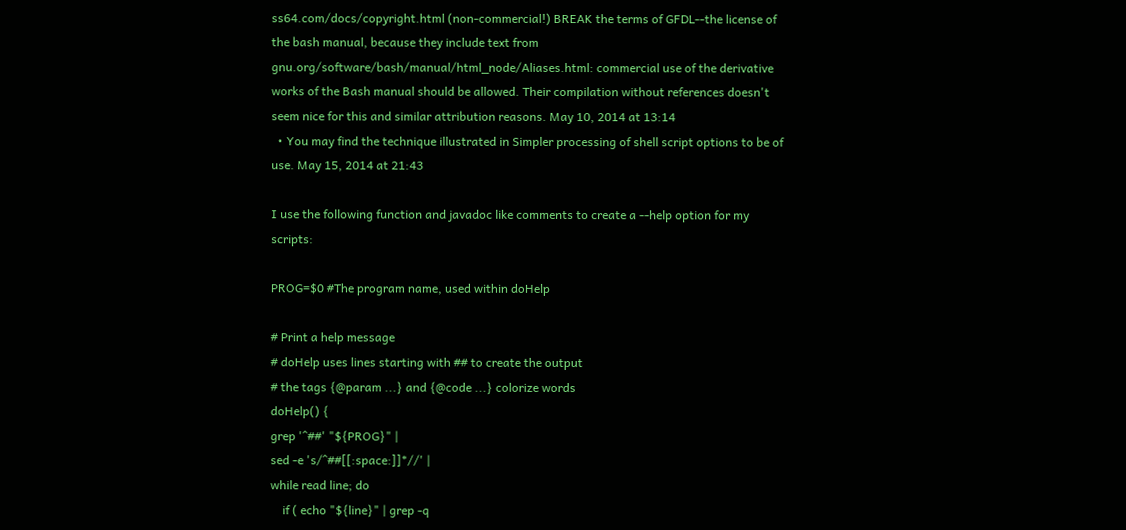ss64.com/docs/copyright.html (non-commercial!) BREAK the terms of GFDL--the license of the bash manual, because they include text from gnu.org/software/bash/manual/html_node/Aliases.html: commercial use of the derivative works of the Bash manual should be allowed. Their compilation without references doesn't seem nice for this and similar attribution reasons. May 10, 2014 at 13:14
  • You may find the technique illustrated in Simpler processing of shell script options to be of use. May 15, 2014 at 21:43

I use the following function and javadoc like comments to create a --help option for my scripts:

PROG=$0 #The program name, used within doHelp

# Print a help message
# doHelp uses lines starting with ## to create the output
# the tags {@param ...} and {@code ...} colorize words
doHelp() {
grep '^##' "${PROG}" |
sed -e 's/^##[[:space:]]*//' |
while read line; do
    if ( echo "${line}" | grep -q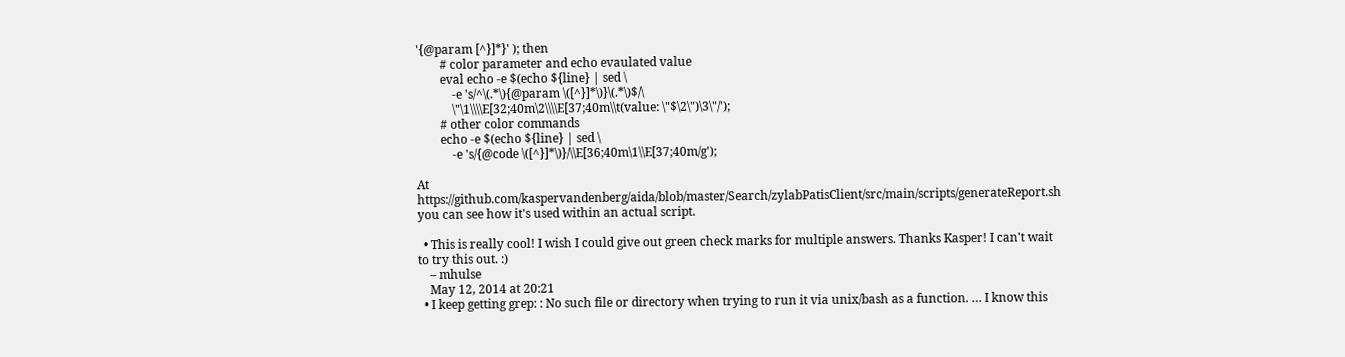'{@param [^}]*}' ); then
        # color parameter and echo evaulated value
        eval echo -e $(echo ${line} | sed \
            -e 's/^\(.*\){@param \([^}]*\)}\(.*\)$/\
            \"\1\\\\E[32;40m\2\\\\E[37;40m\\t(value: \"$\2\")\3\"/');
        # other color commands
        echo -e $(echo ${line} | sed \
            -e 's/{@code \([^}]*\)}/\\E[36;40m\1\\E[37;40m/g');

At https://github.com/kaspervandenberg/aida/blob/master/Search/zylabPatisClient/src/main/scripts/generateReport.sh you can see how it's used within an actual script.

  • This is really cool! I wish I could give out green check marks for multiple answers. Thanks Kasper! I can't wait to try this out. :)
    – mhulse
    May 12, 2014 at 20:21
  • I keep getting grep: : No such file or directory when trying to run it via unix/bash as a function. … I know this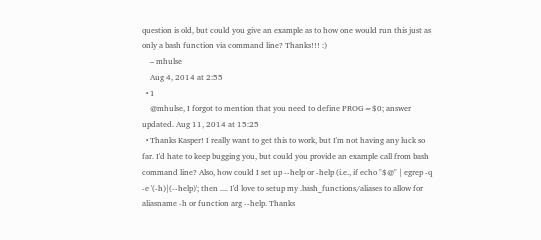question is old, but could you give an example as to how one would run this just as only a bash function via command line? Thanks!!! :)
    – mhulse
    Aug 4, 2014 at 2:55
  • 1
    @mhulse, I forgot to mention that you need to define PROG=$0; answer updated. Aug 11, 2014 at 15:25
  • Thanks Kasper! I really want to get this to work, but I'm not having any luck so far. I'd hate to keep bugging you, but could you provide an example call from bash command line? Also, how could I set up --help or -help (i.e., if echo "$@" | egrep -q -e '(-h)|(--help)'; then .... I'd love to setup my .bash_functions/aliases to allow for aliasname -h or function arg --help. Thanks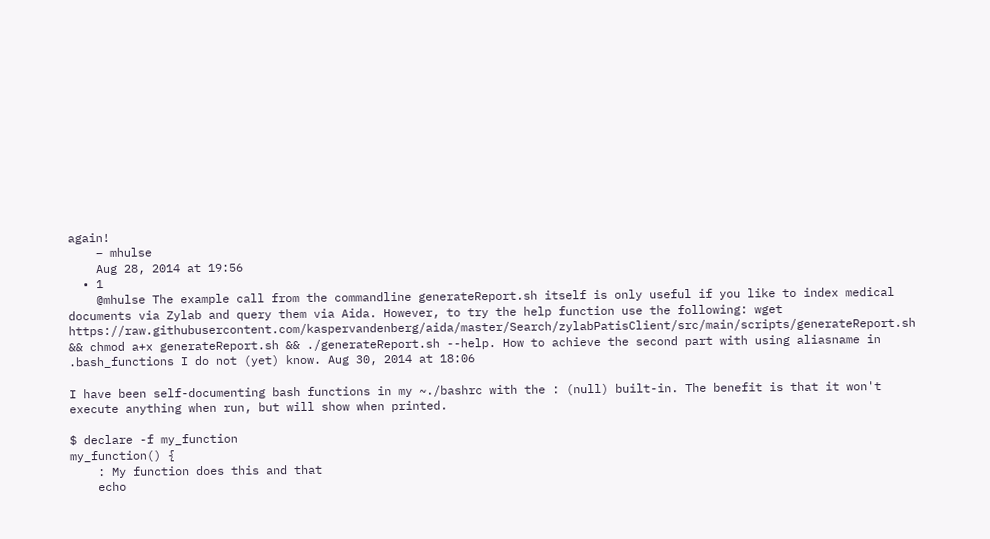again!
    – mhulse
    Aug 28, 2014 at 19:56
  • 1
    @mhulse The example call from the commandline generateReport.sh itself is only useful if you like to index medical documents via Zylab and query them via Aida. However, to try the help function use the following: wget https://raw.githubusercontent.com/kaspervandenberg/aida/master/Search/zylabPatisClient/src/main/scripts/generateReport.sh && chmod a+x generateReport.sh && ./generateReport.sh --help. How to achieve the second part with using aliasname in .bash_functions I do not (yet) know. Aug 30, 2014 at 18:06

I have been self-documenting bash functions in my ~./bashrc with the : (null) built-in. The benefit is that it won't execute anything when run, but will show when printed.

$ declare -f my_function
my_function() {
    : My function does this and that
    echo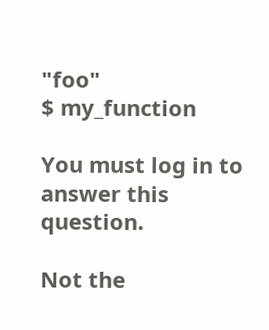"foo"
$ my_function

You must log in to answer this question.

Not the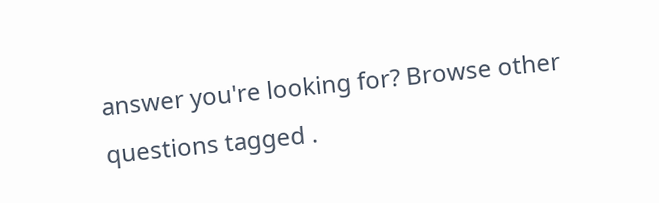answer you're looking for? Browse other questions tagged .